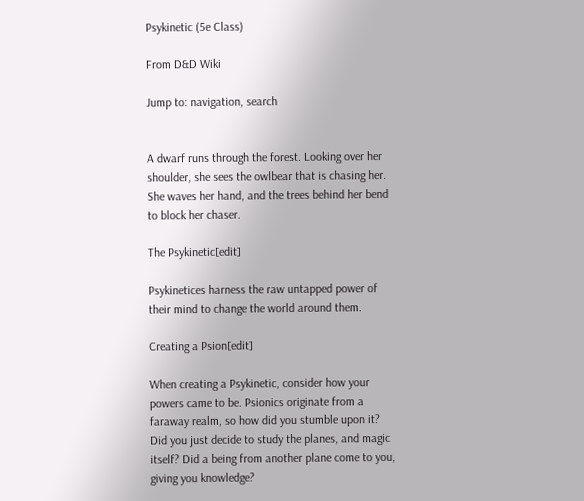Psykinetic (5e Class)

From D&D Wiki

Jump to: navigation, search


A dwarf runs through the forest. Looking over her shoulder, she sees the owlbear that is chasing her. She waves her hand, and the trees behind her bend to block her chaser.

The Psykinetic[edit]

Psykinetices harness the raw untapped power of their mind to change the world around them.

Creating a Psion[edit]

When creating a Psykinetic, consider how your powers came to be. Psionics originate from a faraway realm, so how did you stumble upon it? Did you just decide to study the planes, and magic itself? Did a being from another plane come to you, giving you knowledge?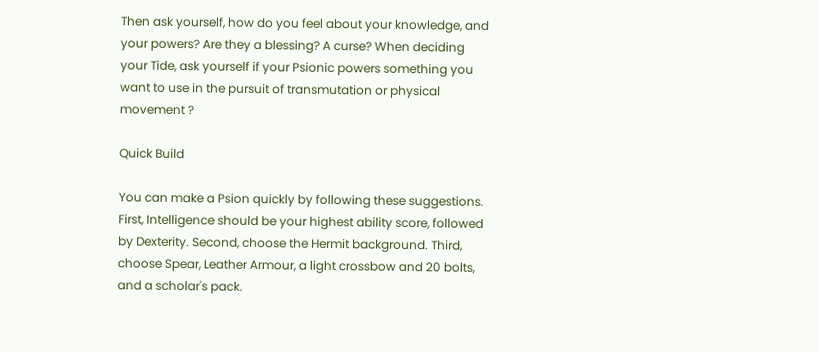Then ask yourself, how do you feel about your knowledge, and your powers? Are they a blessing? A curse? When deciding your Tide, ask yourself if your Psionic powers something you want to use in the pursuit of transmutation or physical movement ?

Quick Build

You can make a Psion quickly by following these suggestions. First, Intelligence should be your highest ability score, followed by Dexterity. Second, choose the Hermit background. Third, choose Spear, Leather Armour, a light crossbow and 20 bolts, and a scholar's pack.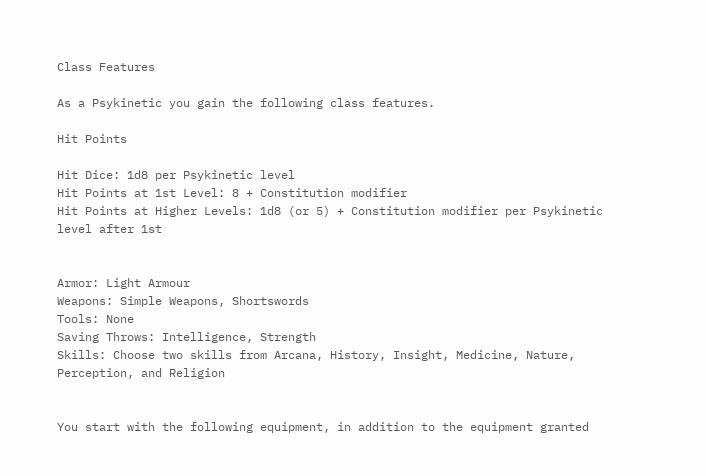Class Features

As a Psykinetic you gain the following class features.

Hit Points

Hit Dice: 1d8 per Psykinetic level
Hit Points at 1st Level: 8 + Constitution modifier
Hit Points at Higher Levels: 1d8 (or 5) + Constitution modifier per Psykinetic level after 1st


Armor: Light Armour
Weapons: Simple Weapons, Shortswords
Tools: None
Saving Throws: Intelligence, Strength
Skills: Choose two skills from Arcana, History, Insight, Medicine, Nature, Perception, and Religion


You start with the following equipment, in addition to the equipment granted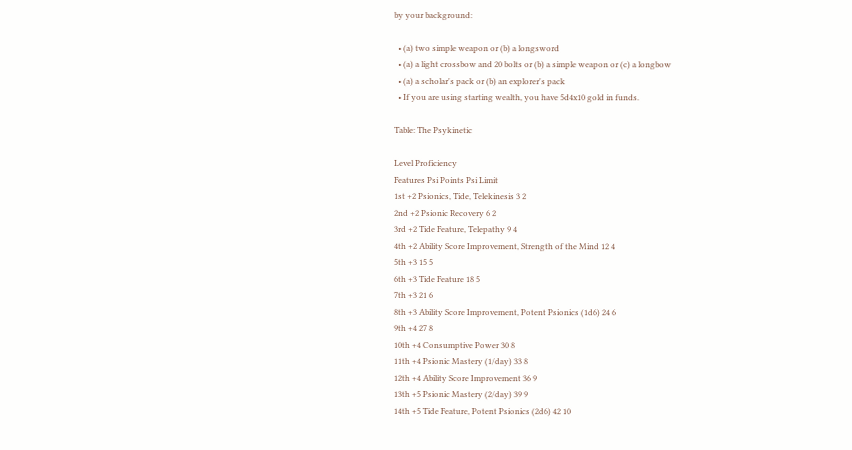by your background:

  • (a) two simple weapon or (b) a longsword
  • (a) a light crossbow and 20 bolts or (b) a simple weapon or (c) a longbow
  • (a) a scholar's pack or (b) an explorer's pack
  • If you are using starting wealth, you have 5d4x10 gold in funds.

Table: The Psykinetic

Level Proficiency
Features Psi Points Psi Limit
1st +2 Psionics, Tide, Telekinesis 3 2
2nd +2 Psionic Recovery 6 2
3rd +2 Tide Feature, Telepathy 9 4
4th +2 Ability Score Improvement, Strength of the Mind 12 4
5th +3 15 5
6th +3 Tide Feature 18 5
7th +3 21 6
8th +3 Ability Score Improvement, Potent Psionics (1d6) 24 6
9th +4 27 8
10th +4 Consumptive Power 30 8
11th +4 Psionic Mastery (1/day) 33 8
12th +4 Ability Score Improvement 36 9
13th +5 Psionic Mastery (2/day) 39 9
14th +5 Tide Feature, Potent Psionics (2d6) 42 10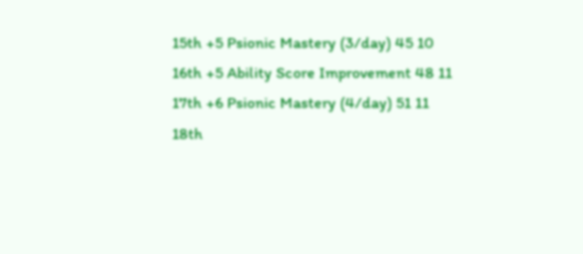15th +5 Psionic Mastery (3/day) 45 10
16th +5 Ability Score Improvement 48 11
17th +6 Psionic Mastery (4/day) 51 11
18th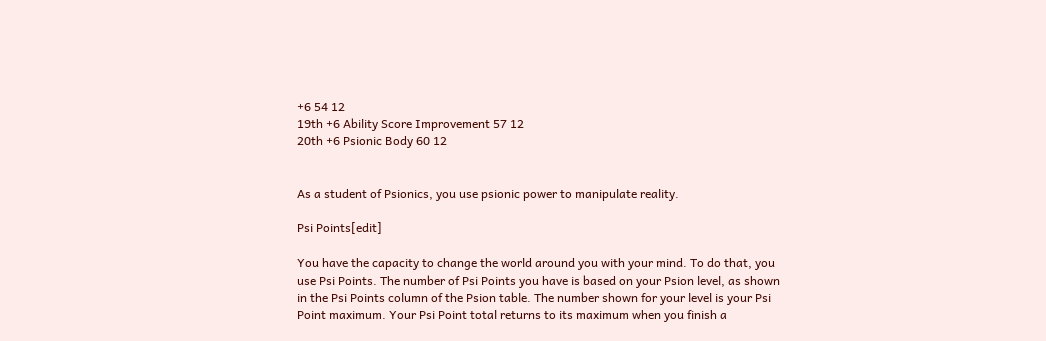+6 54 12
19th +6 Ability Score Improvement 57 12
20th +6 Psionic Body 60 12


As a student of Psionics, you use psionic power to manipulate reality.

Psi Points[edit]

You have the capacity to change the world around you with your mind. To do that, you use Psi Points. The number of Psi Points you have is based on your Psion level, as shown in the Psi Points column of the Psion table. The number shown for your level is your Psi Point maximum. Your Psi Point total returns to its maximum when you finish a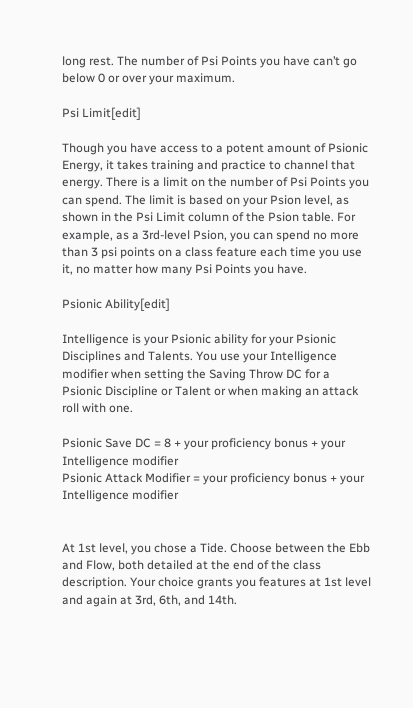long rest. The number of Psi Points you have can’t go below 0 or over your maximum.

Psi Limit[edit]

Though you have access to a potent amount of Psionic Energy, it takes training and practice to channel that energy. There is a limit on the number of Psi Points you can spend. The limit is based on your Psion level, as shown in the Psi Limit column of the Psion table. For example, as a 3rd-level Psion, you can spend no more than 3 psi points on a class feature each time you use it, no matter how many Psi Points you have.

Psionic Ability[edit]

Intelligence is your Psionic ability for your Psionic Disciplines and Talents. You use your Intelligence modifier when setting the Saving Throw DC for a Psionic Discipline or Talent or when making an attack roll with one.

Psionic Save DC = 8 + your proficiency bonus + your Intelligence modifier
Psionic Attack Modifier = your proficiency bonus + your Intelligence modifier


At 1st level, you chose a Tide. Choose between the Ebb and Flow, both detailed at the end of the class description. Your choice grants you features at 1st level and again at 3rd, 6th, and 14th.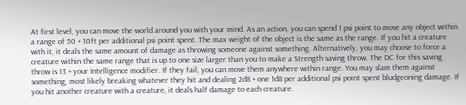At first level, you can move the world around you with your mind. As an action, you can spend 1 psi point to move any object within a range of 50 + 10ft per additional psi point spent. The max weight of the object is the same as the range. If you hit a creature with it, it deals the same amount of damage as throwing someone against something. Alternatively, you may choose to force a creature within the same range that is up to one size larger than you to make a Strength saving throw. The DC for this saving throw is 13 + your Intelligence modifier. If they fail, you can move them anywhere within range. You may slam them against something, most likely breaking whatever they hit and dealing 2d8 + one 1d8 per additional psi point spent bludgeoning damage. If you hit another creature with a creature, it deals half damage to each creature.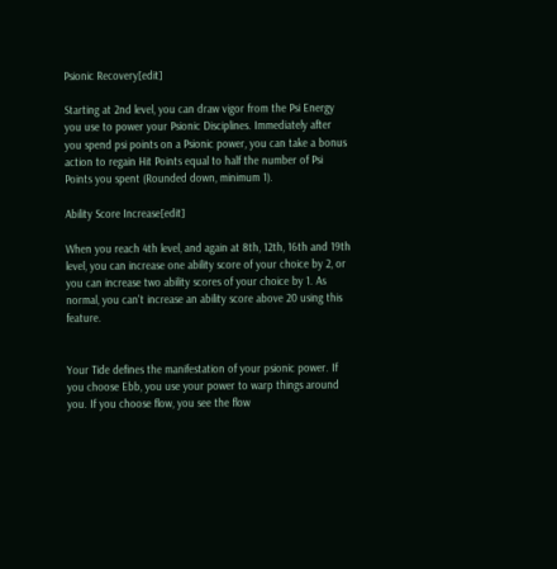Psionic Recovery[edit]

Starting at 2nd level, you can draw vigor from the Psi Energy you use to power your Psionic Disciplines. Immediately after you spend psi points on a Psionic power, you can take a bonus action to regain Hit Points equal to half the number of Psi Points you spent (Rounded down, minimum 1).

Ability Score Increase[edit]

When you reach 4th level, and again at 8th, 12th, 16th and 19th level, you can increase one ability score of your choice by 2, or you can increase two ability scores of your choice by 1. As normal, you can't increase an ability score above 20 using this feature.


Your Tide defines the manifestation of your psionic power. If you choose Ebb, you use your power to warp things around you. If you choose flow, you see the flow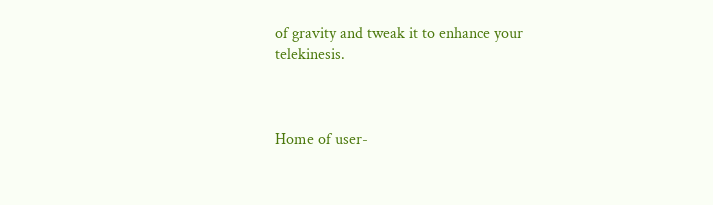of gravity and tweak it to enhance your telekinesis.



Home of user-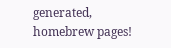generated,
homebrew pages!